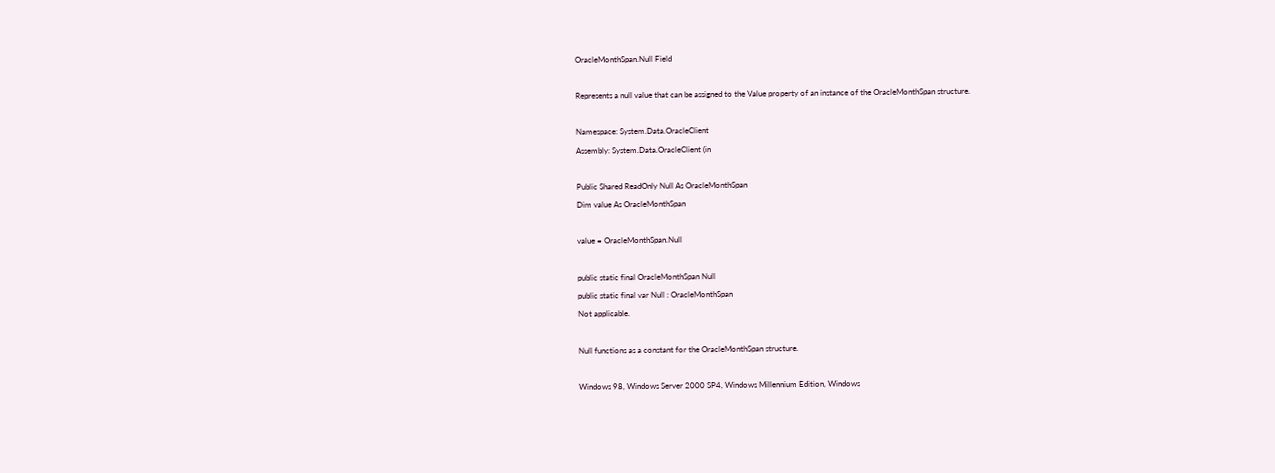OracleMonthSpan.Null Field

Represents a null value that can be assigned to the Value property of an instance of the OracleMonthSpan structure.

Namespace: System.Data.OracleClient
Assembly: System.Data.OracleClient (in

Public Shared ReadOnly Null As OracleMonthSpan
Dim value As OracleMonthSpan

value = OracleMonthSpan.Null

public static final OracleMonthSpan Null
public static final var Null : OracleMonthSpan
Not applicable.

Null functions as a constant for the OracleMonthSpan structure.

Windows 98, Windows Server 2000 SP4, Windows Millennium Edition, Windows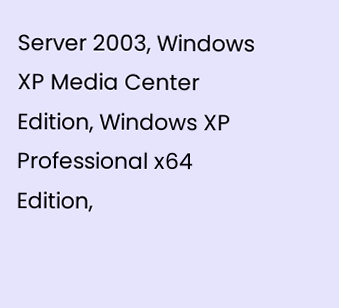Server 2003, Windows XP Media Center Edition, Windows XP Professional x64 Edition,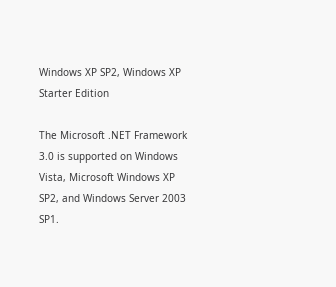Windows XP SP2, Windows XP Starter Edition

The Microsoft .NET Framework 3.0 is supported on Windows Vista, Microsoft Windows XP SP2, and Windows Server 2003 SP1.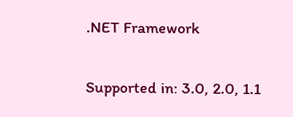.NET Framework

Supported in: 3.0, 2.0, 1.1